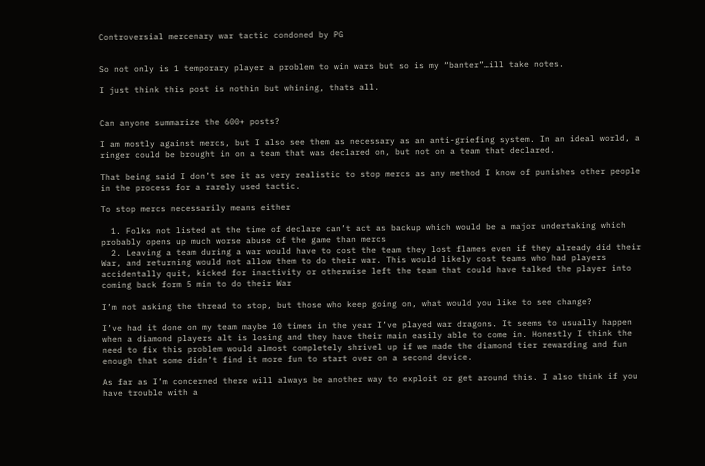Controversial mercenary war tactic condoned by PG


So not only is 1 temporary player a problem to win wars but so is my “banter”…ill take notes.

I just think this post is nothin but whining, thats all.


Can anyone summarize the 600+ posts?

I am mostly against mercs, but I also see them as necessary as an anti-griefing system. In an ideal world, a ringer could be brought in on a team that was declared on, but not on a team that declared.

That being said I don’t see it as very realistic to stop mercs as any method I know of punishes other people in the process for a rarely used tactic.

To stop mercs necessarily means either

  1. Folks not listed at the time of declare can’t act as backup which would be a major undertaking which probably opens up much worse abuse of the game than mercs
  2. Leaving a team during a war would have to cost the team they lost flames even if they already did their War, and returning would not allow them to do their war. This would likely cost teams who had players accidentally quit, kicked for inactivity or otherwise left the team that could have talked the player into coming back form 5 min to do their War

I’m not asking the thread to stop, but those who keep going on, what would you like to see change?

I’ve had it done on my team maybe 10 times in the year I’ve played war dragons. It seems to usually happen when a diamond players alt is losing and they have their main easily able to come in. Honestly I think the need to fix this problem would almost completely shrivel up if we made the diamond tier rewarding and fun enough that some didn’t find it more fun to start over on a second device.

As far as I’m concerned there will always be another way to exploit or get around this. I also think if you have trouble with a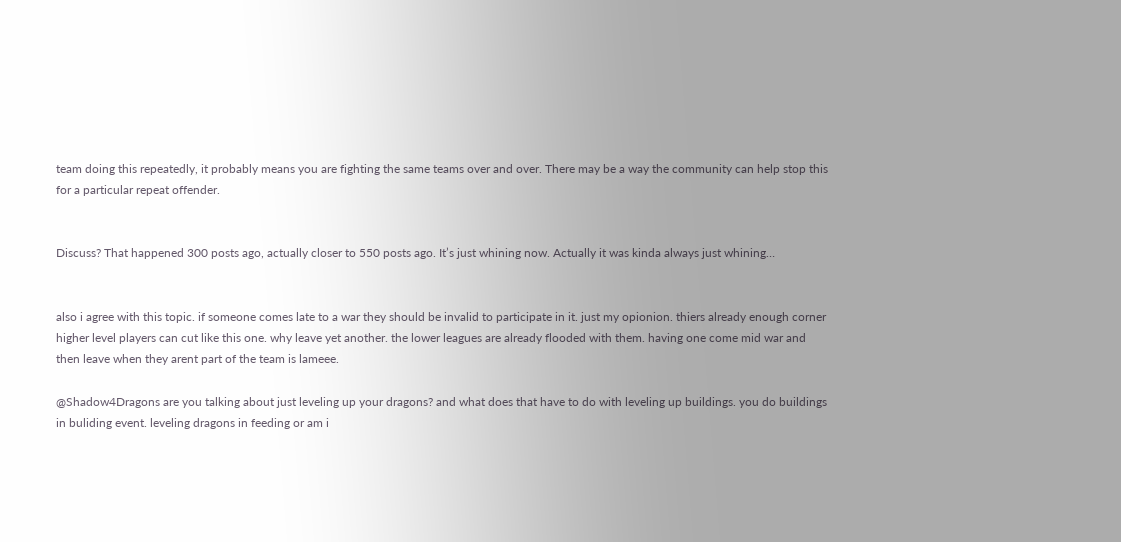team doing this repeatedly, it probably means you are fighting the same teams over and over. There may be a way the community can help stop this for a particular repeat offender.


Discuss? That happened 300 posts ago, actually closer to 550 posts ago. It’s just whining now. Actually it was kinda always just whining…


also i agree with this topic. if someone comes late to a war they should be invalid to participate in it. just my opionion. thiers already enough corner higher level players can cut like this one. why leave yet another. the lower leagues are already flooded with them. having one come mid war and then leave when they arent part of the team is lameee.

@Shadow4Dragons are you talking about just leveling up your dragons? and what does that have to do with leveling up buildings. you do buildings in buliding event. leveling dragons in feeding or am i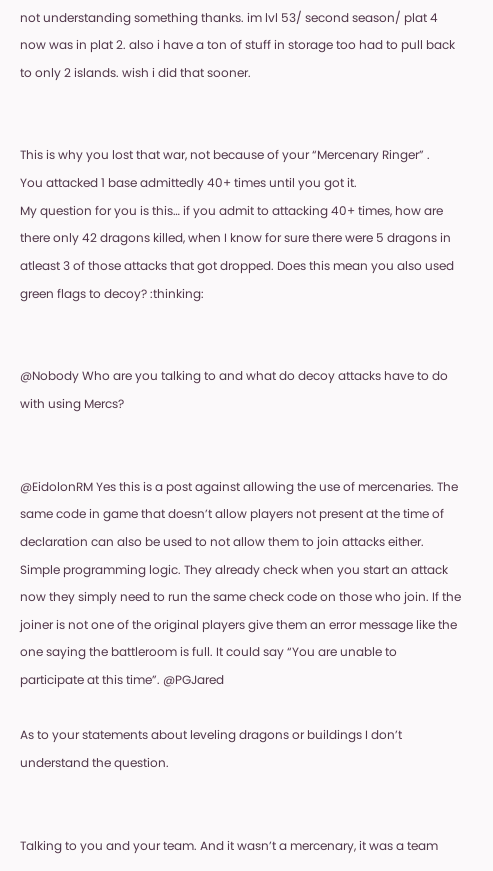not understanding something thanks. im lvl 53/ second season/ plat 4 now was in plat 2. also i have a ton of stuff in storage too had to pull back to only 2 islands. wish i did that sooner.


This is why you lost that war, not because of your “Mercenary Ringer” .
You attacked 1 base admittedly 40+ times until you got it.
My question for you is this… if you admit to attacking 40+ times, how are there only 42 dragons killed, when I know for sure there were 5 dragons in atleast 3 of those attacks that got dropped. Does this mean you also used green flags to decoy? :thinking:


@Nobody Who are you talking to and what do decoy attacks have to do with using Mercs?


@EidolonRM Yes this is a post against allowing the use of mercenaries. The same code in game that doesn’t allow players not present at the time of declaration can also be used to not allow them to join attacks either. Simple programming logic. They already check when you start an attack now they simply need to run the same check code on those who join. If the joiner is not one of the original players give them an error message like the one saying the battleroom is full. It could say “You are unable to participate at this time”. @PGJared

As to your statements about leveling dragons or buildings I don’t understand the question.


Talking to you and your team. And it wasn’t a mercenary, it was a team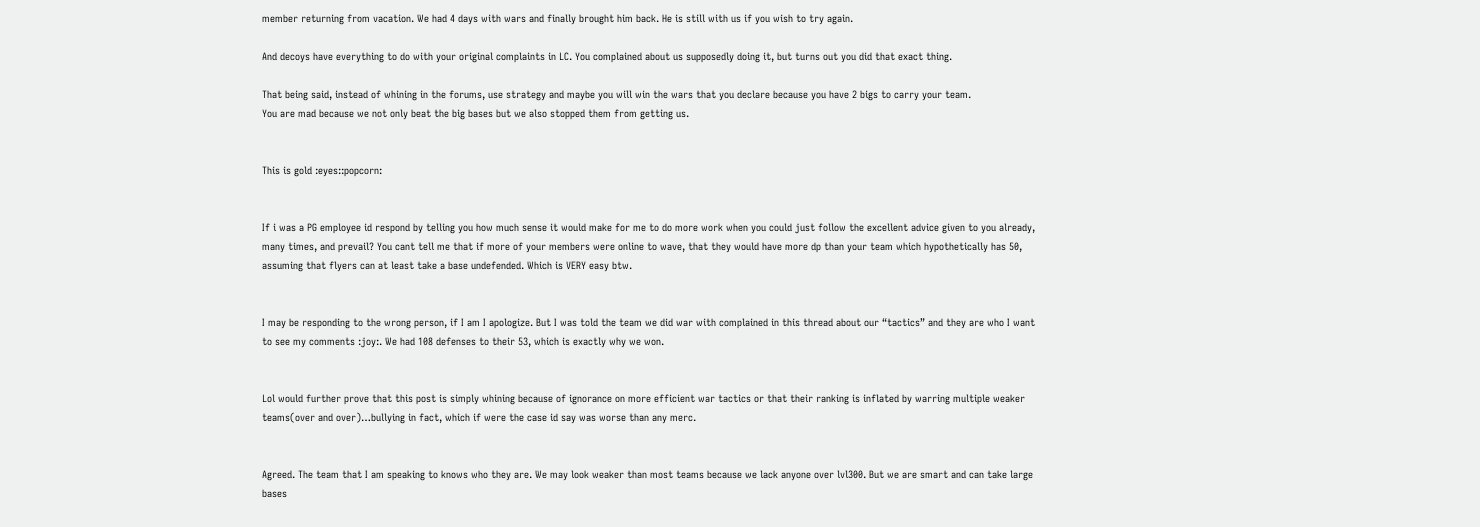member returning from vacation. We had 4 days with wars and finally brought him back. He is still with us if you wish to try again.

And decoys have everything to do with your original complaints in LC. You complained about us supposedly doing it, but turns out you did that exact thing.

That being said, instead of whining in the forums, use strategy and maybe you will win the wars that you declare because you have 2 bigs to carry your team.
You are mad because we not only beat the big bases but we also stopped them from getting us.


This is gold :eyes::popcorn:


If i was a PG employee id respond by telling you how much sense it would make for me to do more work when you could just follow the excellent advice given to you already, many times, and prevail? You cant tell me that if more of your members were online to wave, that they would have more dp than your team which hypothetically has 50, assuming that flyers can at least take a base undefended. Which is VERY easy btw.


I may be responding to the wrong person, if I am I apologize. But I was told the team we did war with complained in this thread about our “tactics” and they are who I want to see my comments :joy:. We had 108 defenses to their 53, which is exactly why we won.


Lol would further prove that this post is simply whining because of ignorance on more efficient war tactics or that their ranking is inflated by warring multiple weaker teams(over and over)…bullying in fact, which if were the case id say was worse than any merc.


Agreed. The team that I am speaking to knows who they are. We may look weaker than most teams because we lack anyone over lvl300. But we are smart and can take large bases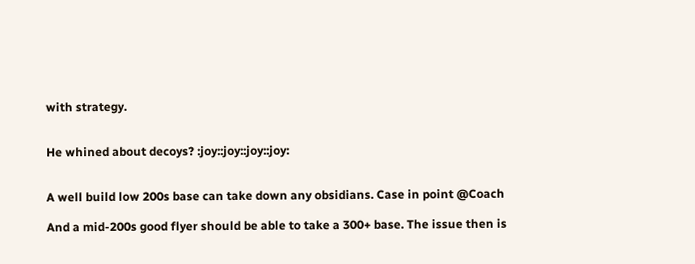with strategy.


He whined about decoys? :joy::joy::joy::joy:


A well build low 200s base can take down any obsidians. Case in point @Coach

And a mid-200s good flyer should be able to take a 300+ base. The issue then is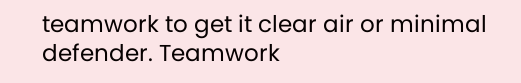teamwork to get it clear air or minimal defender. Teamwork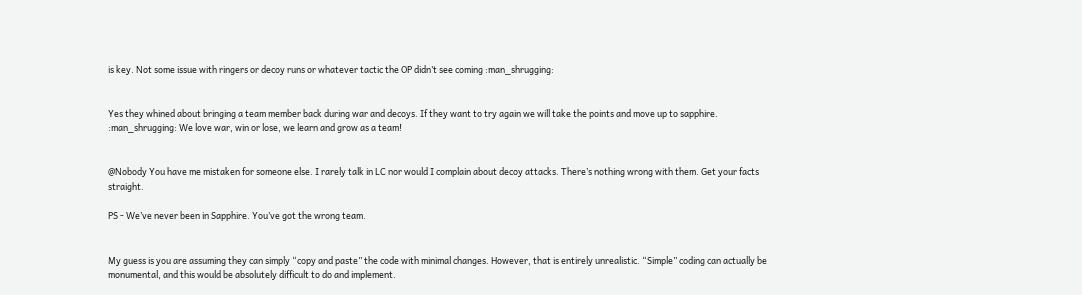is key. Not some issue with ringers or decoy runs or whatever tactic the OP didn’t see coming :man_shrugging:


Yes they whined about bringing a team member back during war and decoys. If they want to try again we will take the points and move up to sapphire. :man_shrugging: We love war, win or lose, we learn and grow as a team!


@Nobody You have me mistaken for someone else. I rarely talk in LC nor would I complain about decoy attacks. There’s nothing wrong with them. Get your facts straight.

PS - We’ve never been in Sapphire. You’ve got the wrong team.


My guess is you are assuming they can simply “copy and paste” the code with minimal changes. However, that is entirely unrealistic. “Simple” coding can actually be monumental, and this would be absolutely difficult to do and implement.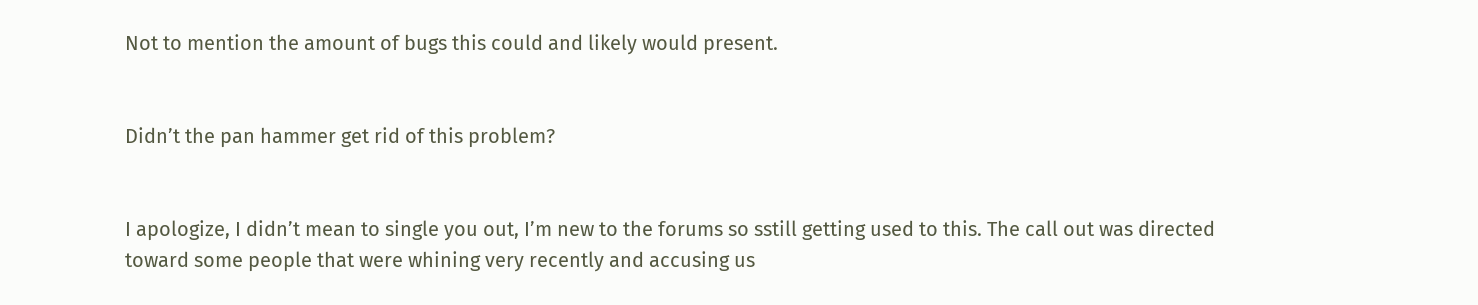Not to mention the amount of bugs this could and likely would present.


Didn’t the pan hammer get rid of this problem?


I apologize, I didn’t mean to single you out, I’m new to the forums so sstill getting used to this. The call out was directed toward some people that were whining very recently and accusing us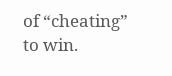of “cheating” to win.